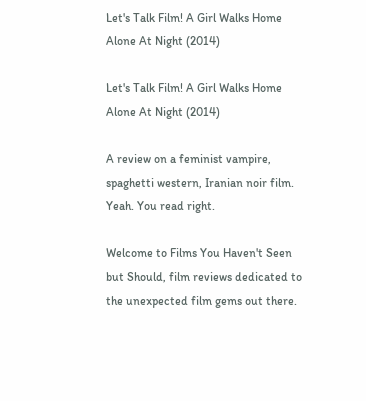Let's Talk Film! A Girl Walks Home Alone At Night (2014)

Let's Talk Film! A Girl Walks Home Alone At Night (2014)

A review on a feminist vampire, spaghetti western, Iranian noir film. Yeah. You read right.

Welcome to Films You Haven't Seen but Should, film reviews dedicated to the unexpected film gems out there.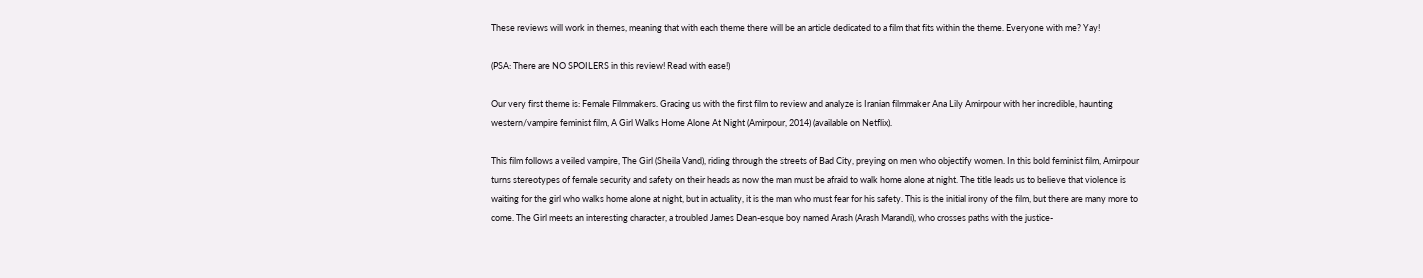These reviews will work in themes, meaning that with each theme there will be an article dedicated to a film that fits within the theme. Everyone with me? Yay!

(PSA: There are NO SPOILERS in this review! Read with ease!)

Our very first theme is: Female Filmmakers. Gracing us with the first film to review and analyze is Iranian filmmaker Ana Lily Amirpour with her incredible, haunting western/vampire feminist film, A Girl Walks Home Alone At Night (Amirpour, 2014) (available on Netflix).

This film follows a veiled vampire, The Girl (Sheila Vand), riding through the streets of Bad City, preying on men who objectify women. In this bold feminist film, Amirpour turns stereotypes of female security and safety on their heads as now the man must be afraid to walk home alone at night. The title leads us to believe that violence is waiting for the girl who walks home alone at night, but in actuality, it is the man who must fear for his safety. This is the initial irony of the film, but there are many more to come. The Girl meets an interesting character, a troubled James Dean-esque boy named Arash (Arash Marandi), who crosses paths with the justice-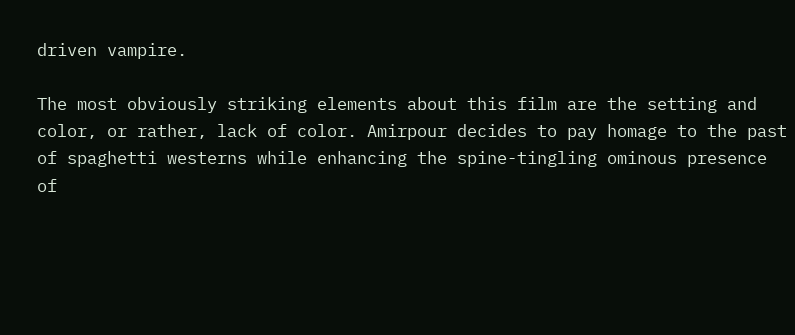driven vampire.

The most obviously striking elements about this film are the setting and color, or rather, lack of color. Amirpour decides to pay homage to the past of spaghetti westerns while enhancing the spine-tingling ominous presence of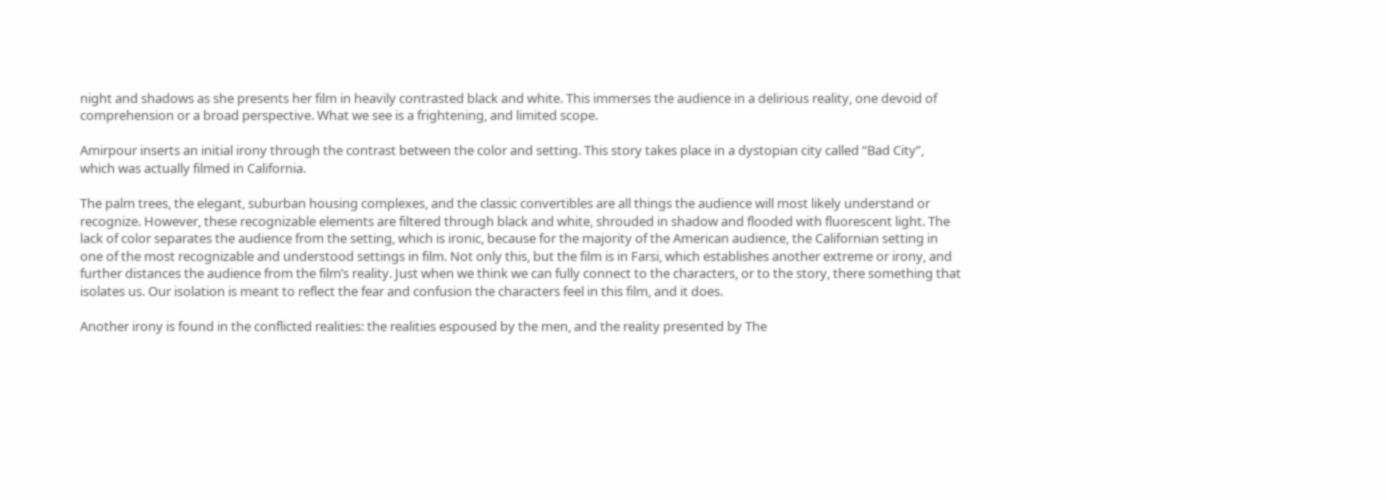night and shadows as she presents her film in heavily contrasted black and white. This immerses the audience in a delirious reality, one devoid of comprehension or a broad perspective. What we see is a frightening, and limited scope.

Amirpour inserts an initial irony through the contrast between the color and setting. This story takes place in a dystopian city called “Bad City”, which was actually filmed in California.

The palm trees, the elegant, suburban housing complexes, and the classic convertibles are all things the audience will most likely understand or recognize. However, these recognizable elements are filtered through black and white, shrouded in shadow and flooded with fluorescent light. The lack of color separates the audience from the setting, which is ironic, because for the majority of the American audience, the Californian setting in one of the most recognizable and understood settings in film. Not only this, but the film is in Farsi, which establishes another extreme or irony, and further distances the audience from the film’s reality. Just when we think we can fully connect to the characters, or to the story, there something that isolates us. Our isolation is meant to reflect the fear and confusion the characters feel in this film, and it does.

Another irony is found in the conflicted realities: the realities espoused by the men, and the reality presented by The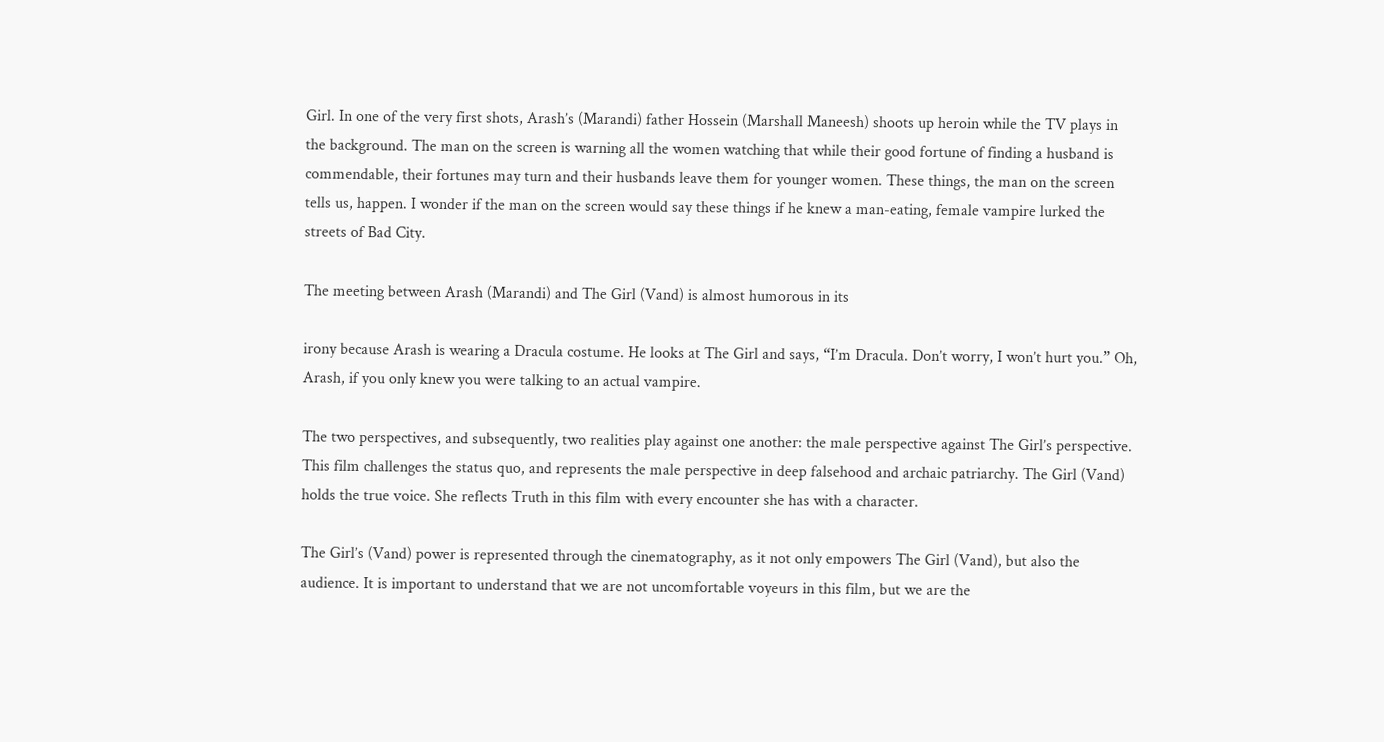Girl. In one of the very first shots, Arash’s (Marandi) father Hossein (Marshall Maneesh) shoots up heroin while the TV plays in the background. The man on the screen is warning all the women watching that while their good fortune of finding a husband is commendable, their fortunes may turn and their husbands leave them for younger women. These things, the man on the screen tells us, happen. I wonder if the man on the screen would say these things if he knew a man-eating, female vampire lurked the streets of Bad City.

The meeting between Arash (Marandi) and The Girl (Vand) is almost humorous in its

irony because Arash is wearing a Dracula costume. He looks at The Girl and says, “I’m Dracula. Don’t worry, I won’t hurt you.” Oh, Arash, if you only knew you were talking to an actual vampire.

The two perspectives, and subsequently, two realities play against one another: the male perspective against The Girl’s perspective. This film challenges the status quo, and represents the male perspective in deep falsehood and archaic patriarchy. The Girl (Vand) holds the true voice. She reflects Truth in this film with every encounter she has with a character.

The Girl’s (Vand) power is represented through the cinematography, as it not only empowers The Girl (Vand), but also the audience. It is important to understand that we are not uncomfortable voyeurs in this film, but we are the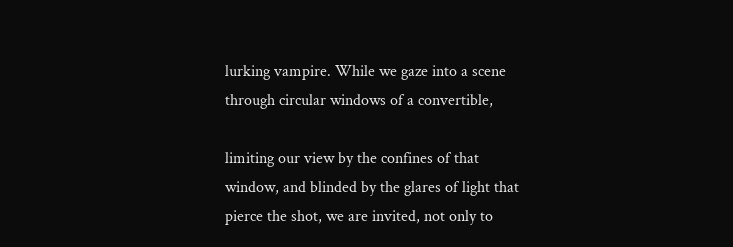lurking vampire. While we gaze into a scene through circular windows of a convertible,

limiting our view by the confines of that window, and blinded by the glares of light that pierce the shot, we are invited, not only to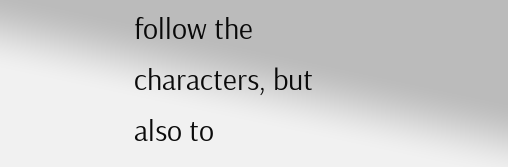follow the characters, but also to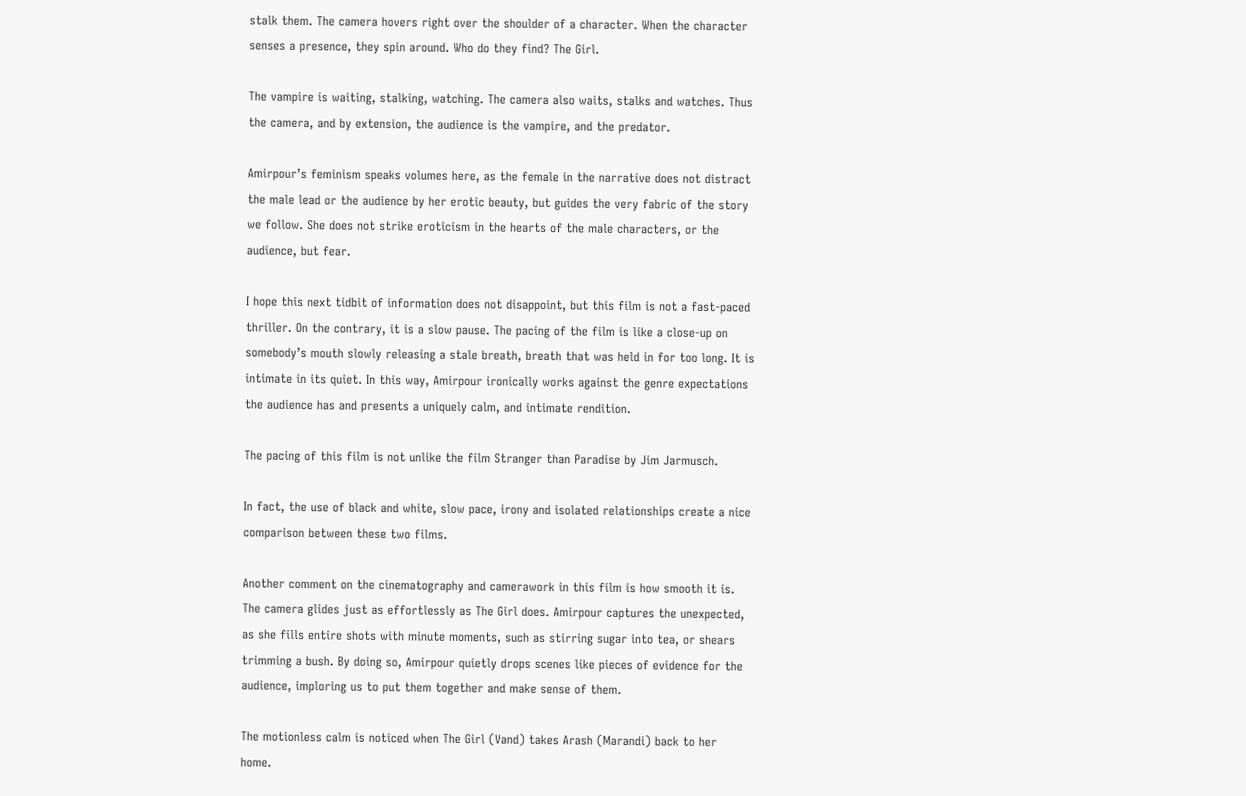stalk them. The camera hovers right over the shoulder of a character. When the character senses a presence, they spin around. Who do they find? The Girl.

The vampire is waiting, stalking, watching. The camera also waits, stalks and watches. Thus the camera, and by extension, the audience is the vampire, and the predator.

Amirpour’s feminism speaks volumes here, as the female in the narrative does not distract the male lead or the audience by her erotic beauty, but guides the very fabric of the story we follow. She does not strike eroticism in the hearts of the male characters, or the audience, but fear.

I hope this next tidbit of information does not disappoint, but this film is not a fast-paced thriller. On the contrary, it is a slow pause. The pacing of the film is like a close-up on somebody’s mouth slowly releasing a stale breath, breath that was held in for too long. It is intimate in its quiet. In this way, Amirpour ironically works against the genre expectations the audience has and presents a uniquely calm, and intimate rendition.

The pacing of this film is not unlike the film Stranger than Paradise by Jim Jarmusch.

In fact, the use of black and white, slow pace, irony and isolated relationships create a nice comparison between these two films.

Another comment on the cinematography and camerawork in this film is how smooth it is. The camera glides just as effortlessly as The Girl does. Amirpour captures the unexpected, as she fills entire shots with minute moments, such as stirring sugar into tea, or shears trimming a bush. By doing so, Amirpour quietly drops scenes like pieces of evidence for the audience, imploring us to put them together and make sense of them.

The motionless calm is noticed when The Girl (Vand) takes Arash (Marandi) back to her home.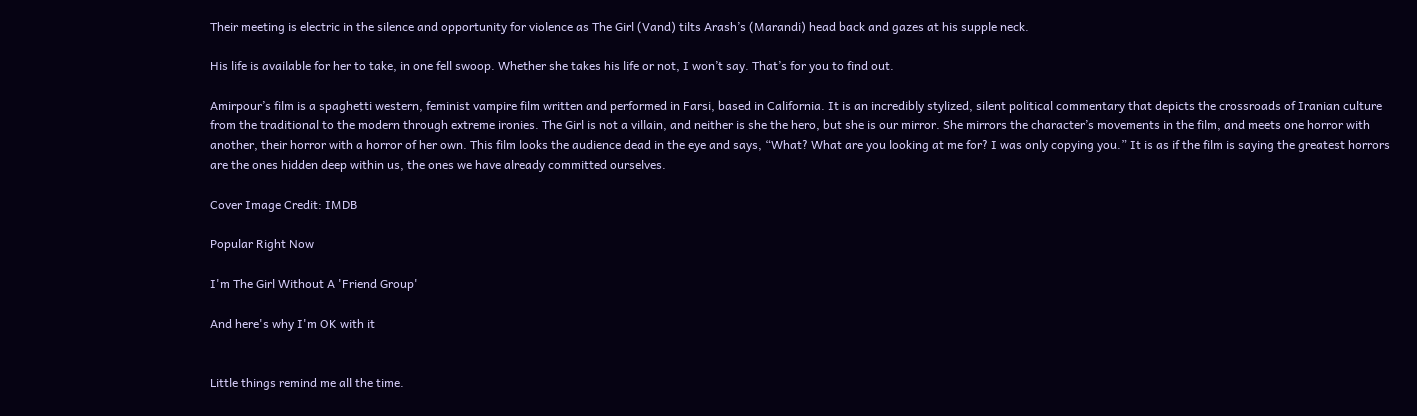Their meeting is electric in the silence and opportunity for violence as The Girl (Vand) tilts Arash’s (Marandi) head back and gazes at his supple neck.

His life is available for her to take, in one fell swoop. Whether she takes his life or not, I won’t say. That’s for you to find out.

Amirpour’s film is a spaghetti western, feminist vampire film written and performed in Farsi, based in California. It is an incredibly stylized, silent political commentary that depicts the crossroads of Iranian culture from the traditional to the modern through extreme ironies. The Girl is not a villain, and neither is she the hero, but she is our mirror. She mirrors the character’s movements in the film, and meets one horror with another, their horror with a horror of her own. This film looks the audience dead in the eye and says, “What? What are you looking at me for? I was only copying you.” It is as if the film is saying the greatest horrors are the ones hidden deep within us, the ones we have already committed ourselves.

Cover Image Credit: IMDB

Popular Right Now

I'm The Girl Without A 'Friend Group'

And here's why I'm OK with it


Little things remind me all the time.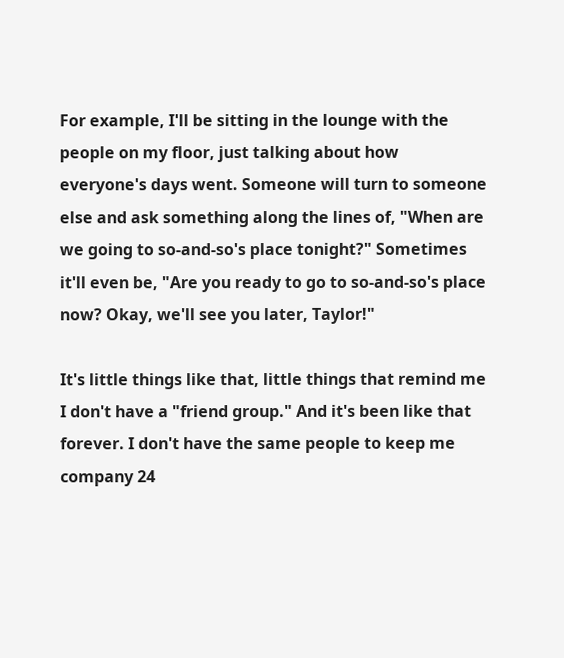For example, I'll be sitting in the lounge with the people on my floor, just talking about how everyone's days went. Someone will turn to someone else and ask something along the lines of, "When are we going to so-and-so's place tonight?" Sometimes it'll even be, "Are you ready to go to so-and-so's place now? Okay, we'll see you later, Taylor!"

It's little things like that, little things that remind me I don't have a "friend group." And it's been like that forever. I don't have the same people to keep me company 24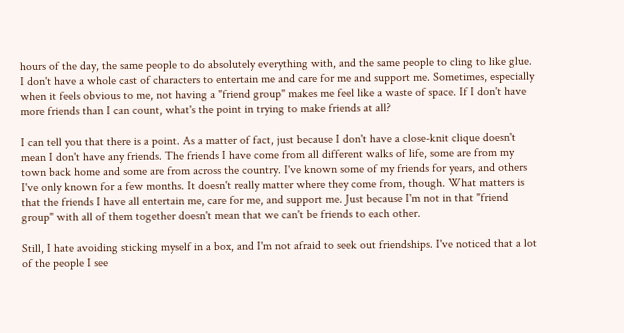hours of the day, the same people to do absolutely everything with, and the same people to cling to like glue. I don't have a whole cast of characters to entertain me and care for me and support me. Sometimes, especially when it feels obvious to me, not having a "friend group" makes me feel like a waste of space. If I don't have more friends than I can count, what's the point in trying to make friends at all?

I can tell you that there is a point. As a matter of fact, just because I don't have a close-knit clique doesn't mean I don't have any friends. The friends I have come from all different walks of life, some are from my town back home and some are from across the country. I've known some of my friends for years, and others I've only known for a few months. It doesn't really matter where they come from, though. What matters is that the friends I have all entertain me, care for me, and support me. Just because I'm not in that "friend group" with all of them together doesn't mean that we can't be friends to each other.

Still, I hate avoiding sticking myself in a box, and I'm not afraid to seek out friendships. I've noticed that a lot of the people I see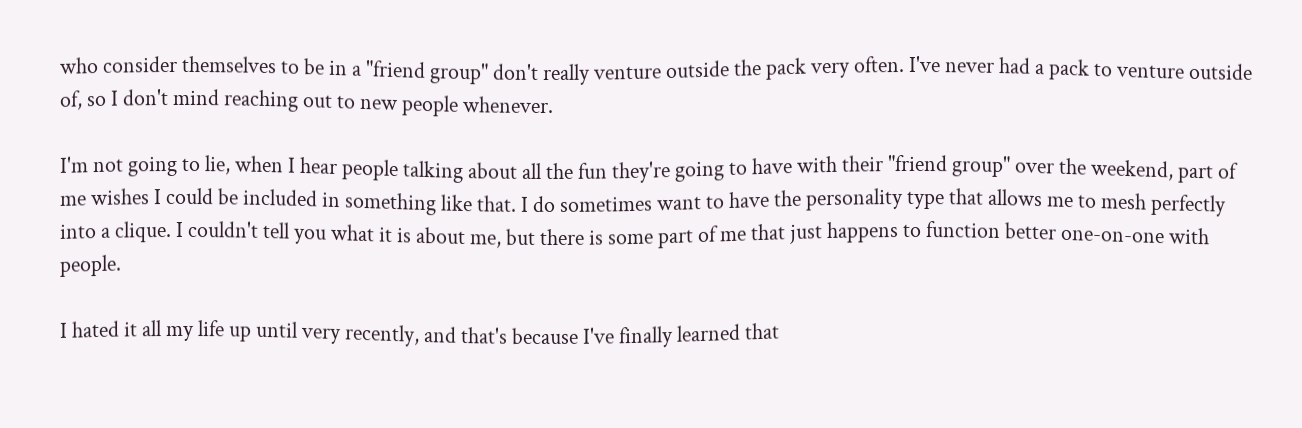who consider themselves to be in a "friend group" don't really venture outside the pack very often. I've never had a pack to venture outside of, so I don't mind reaching out to new people whenever.

I'm not going to lie, when I hear people talking about all the fun they're going to have with their "friend group" over the weekend, part of me wishes I could be included in something like that. I do sometimes want to have the personality type that allows me to mesh perfectly into a clique. I couldn't tell you what it is about me, but there is some part of me that just happens to function better one-on-one with people.

I hated it all my life up until very recently, and that's because I've finally learned that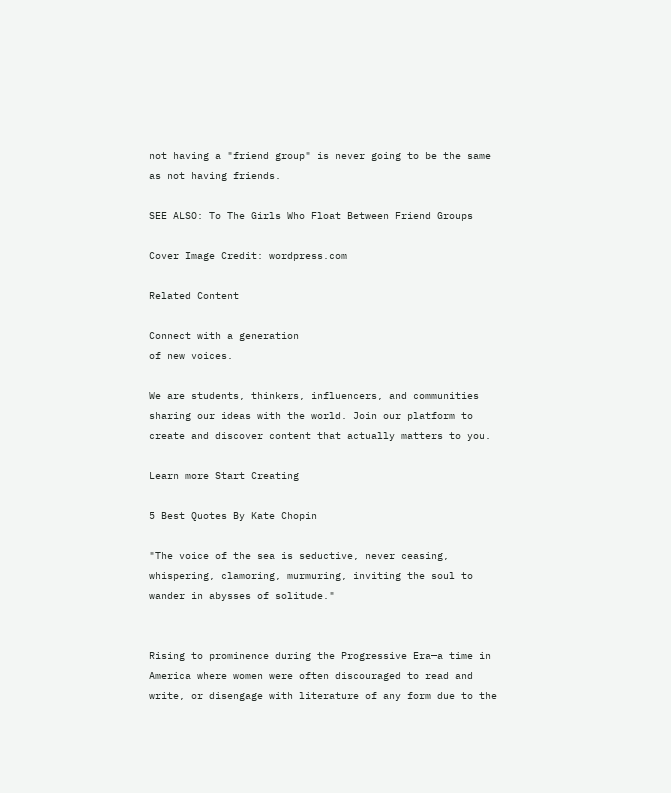not having a "friend group" is never going to be the same as not having friends.

SEE ALSO: To The Girls Who Float Between Friend Groups

Cover Image Credit: wordpress.com

Related Content

Connect with a generation
of new voices.

We are students, thinkers, influencers, and communities sharing our ideas with the world. Join our platform to create and discover content that actually matters to you.

Learn more Start Creating

5 Best Quotes By Kate Chopin

"The voice of the sea is seductive, never ceasing, whispering, clamoring, murmuring, inviting the soul to wander in abysses of solitude."


Rising to prominence during the Progressive Era—a time in America where women were often discouraged to read and write, or disengage with literature of any form due to the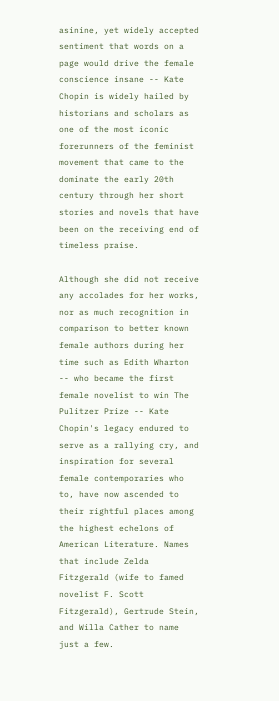asinine, yet widely accepted sentiment that words on a page would drive the female conscience insane -- Kate Chopin is widely hailed by historians and scholars as one of the most iconic forerunners of the feminist movement that came to the dominate the early 20th century through her short stories and novels that have been on the receiving end of timeless praise.

Although she did not receive any accolades for her works, nor as much recognition in comparison to better known female authors during her time such as Edith Wharton -- who became the first female novelist to win The Pulitzer Prize -- Kate Chopin's legacy endured to serve as a rallying cry, and inspiration for several female contemporaries who to, have now ascended to their rightful places among the highest echelons of American Literature. Names that include Zelda Fitzgerald (wife to famed novelist F. Scott Fitzgerald), Gertrude Stein, and Willa Cather to name just a few.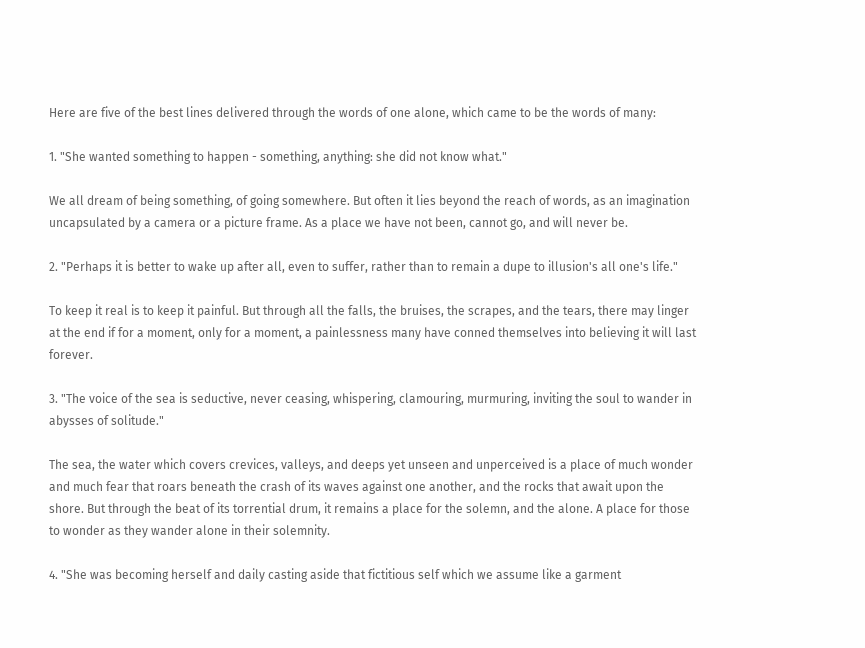Here are five of the best lines delivered through the words of one alone, which came to be the words of many:

1. "She wanted something to happen - something, anything: she did not know what."

We all dream of being something, of going somewhere. But often it lies beyond the reach of words, as an imagination uncapsulated by a camera or a picture frame. As a place we have not been, cannot go, and will never be.

2. "Perhaps it is better to wake up after all, even to suffer, rather than to remain a dupe to illusion's all one's life."

To keep it real is to keep it painful. But through all the falls, the bruises, the scrapes, and the tears, there may linger at the end if for a moment, only for a moment, a painlessness many have conned themselves into believing it will last forever.

3. "The voice of the sea is seductive, never ceasing, whispering, clamouring, murmuring, inviting the soul to wander in abysses of solitude."

The sea, the water which covers crevices, valleys, and deeps yet unseen and unperceived is a place of much wonder and much fear that roars beneath the crash of its waves against one another, and the rocks that await upon the shore. But through the beat of its torrential drum, it remains a place for the solemn, and the alone. A place for those to wonder as they wander alone in their solemnity.

4. "She was becoming herself and daily casting aside that fictitious self which we assume like a garment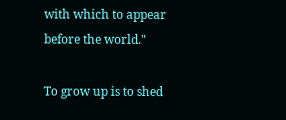with which to appear before the world."

To grow up is to shed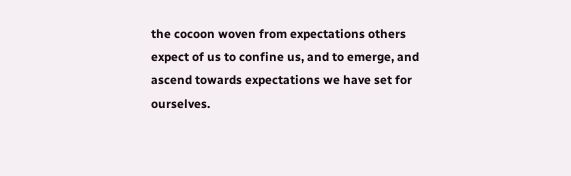the cocoon woven from expectations others expect of us to confine us, and to emerge, and ascend towards expectations we have set for ourselves.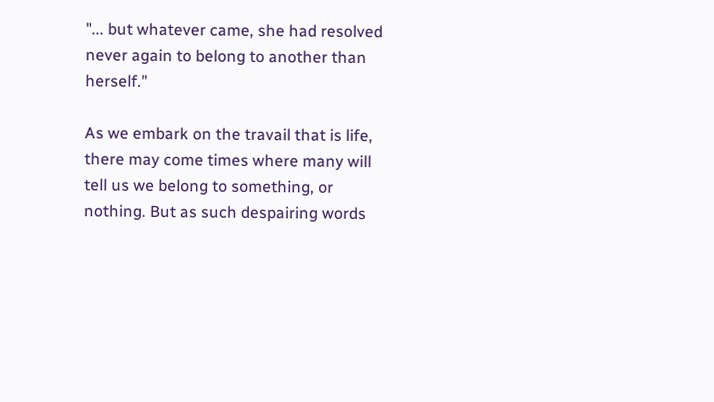"... but whatever came, she had resolved never again to belong to another than herself."

As we embark on the travail that is life, there may come times where many will tell us we belong to something, or nothing. But as such despairing words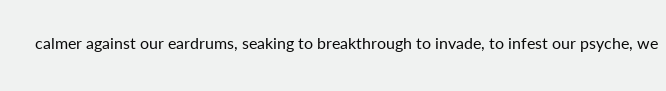calmer against our eardrums, seaking to breakthrough to invade, to infest our psyche, we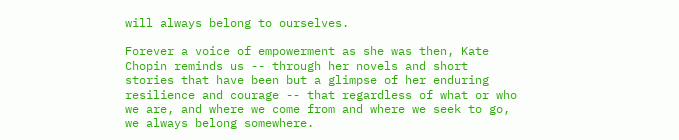will always belong to ourselves.

Forever a voice of empowerment as she was then, Kate Chopin reminds us -- through her novels and short stories that have been but a glimpse of her enduring resilience and courage -- that regardless of what or who we are, and where we come from and where we seek to go, we always belong somewhere.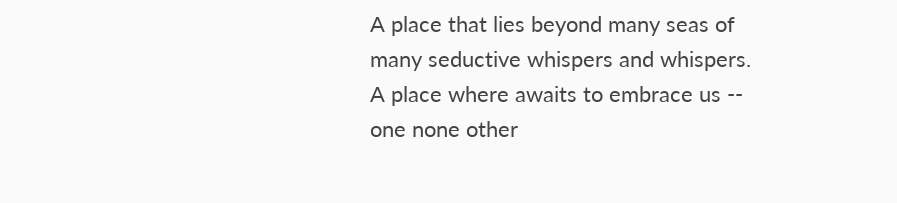A place that lies beyond many seas of many seductive whispers and whispers. A place where awaits to embrace us -- one none other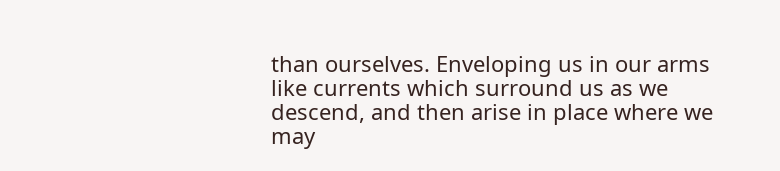than ourselves. Enveloping us in our arms like currents which surround us as we descend, and then arise in place where we may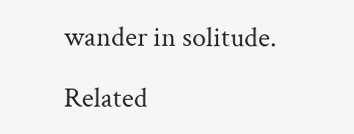wander in solitude.

Related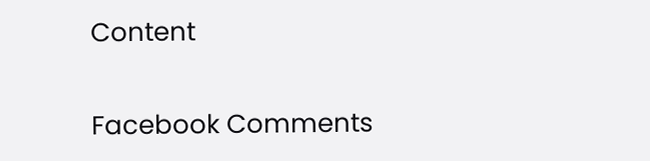Content

Facebook Comments